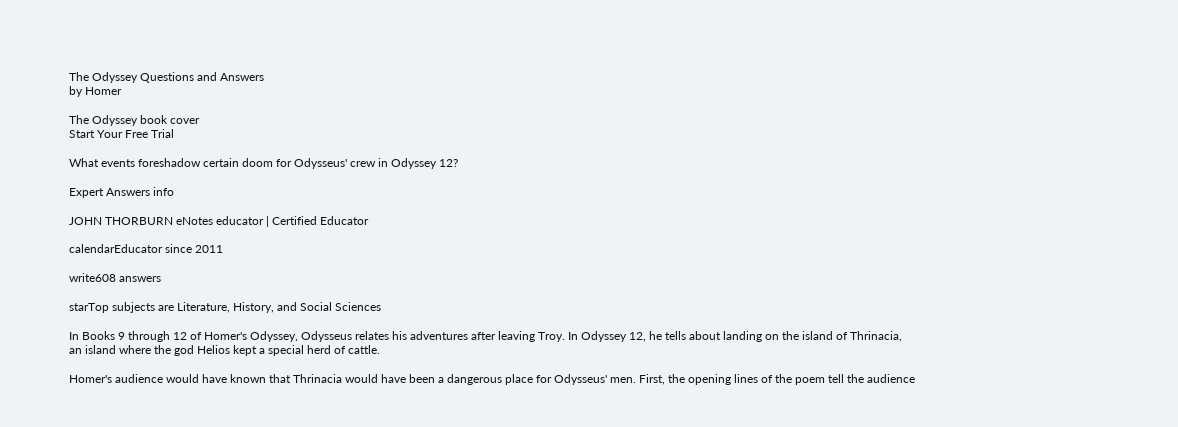The Odyssey Questions and Answers
by Homer

The Odyssey book cover
Start Your Free Trial

What events foreshadow certain doom for Odysseus' crew in Odyssey 12?

Expert Answers info

JOHN THORBURN eNotes educator | Certified Educator

calendarEducator since 2011

write608 answers

starTop subjects are Literature, History, and Social Sciences

In Books 9 through 12 of Homer's Odyssey, Odysseus relates his adventures after leaving Troy. In Odyssey 12, he tells about landing on the island of Thrinacia, an island where the god Helios kept a special herd of cattle.

Homer's audience would have known that Thrinacia would have been a dangerous place for Odysseus' men. First, the opening lines of the poem tell the audience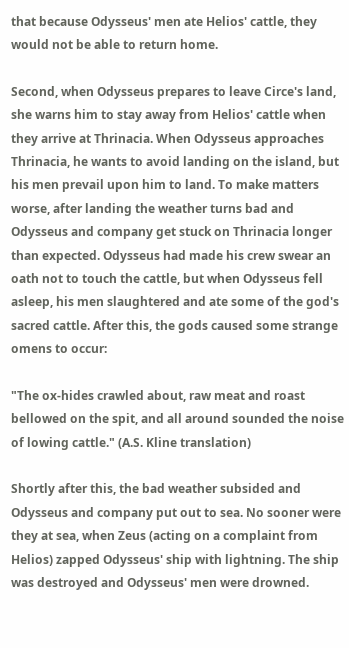that because Odysseus' men ate Helios' cattle, they would not be able to return home.

Second, when Odysseus prepares to leave Circe's land, she warns him to stay away from Helios' cattle when they arrive at Thrinacia. When Odysseus approaches Thrinacia, he wants to avoid landing on the island, but his men prevail upon him to land. To make matters worse, after landing the weather turns bad and Odysseus and company get stuck on Thrinacia longer than expected. Odysseus had made his crew swear an oath not to touch the cattle, but when Odysseus fell asleep, his men slaughtered and ate some of the god's sacred cattle. After this, the gods caused some strange omens to occur:

"The ox-hides crawled about, raw meat and roast bellowed on the spit, and all around sounded the noise of lowing cattle." (A.S. Kline translation)

Shortly after this, the bad weather subsided and Odysseus and company put out to sea. No sooner were they at sea, when Zeus (acting on a complaint from Helios) zapped Odysseus' ship with lightning. The ship was destroyed and Odysseus' men were drowned.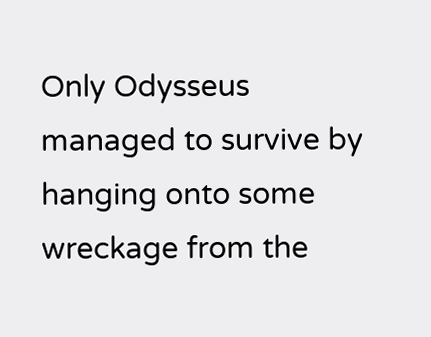Only Odysseus managed to survive by hanging onto some wreckage from the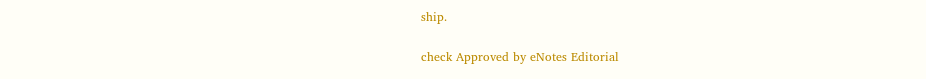ship.

check Approved by eNotes Editorial